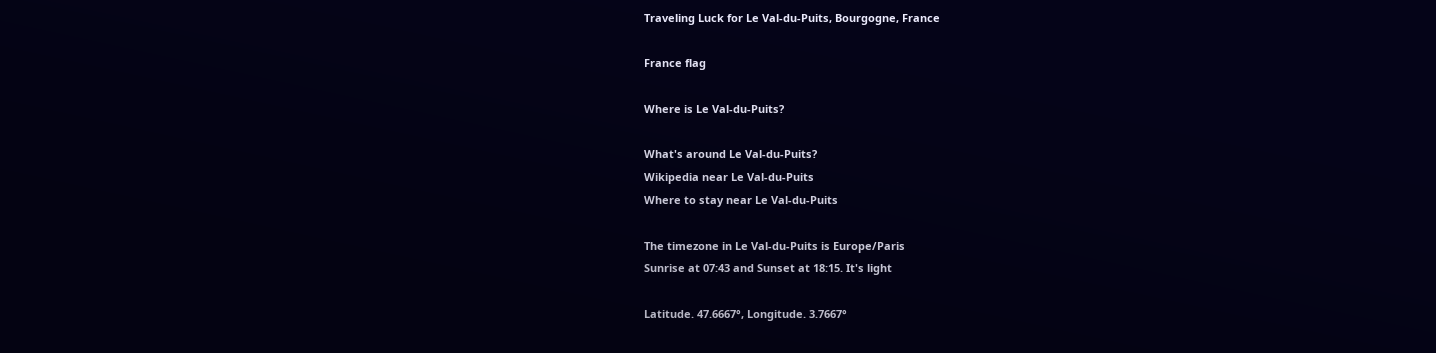Traveling Luck for Le Val-du-Puits, Bourgogne, France

France flag

Where is Le Val-du-Puits?

What's around Le Val-du-Puits?
Wikipedia near Le Val-du-Puits
Where to stay near Le Val-du-Puits

The timezone in Le Val-du-Puits is Europe/Paris
Sunrise at 07:43 and Sunset at 18:15. It's light

Latitude. 47.6667°, Longitude. 3.7667°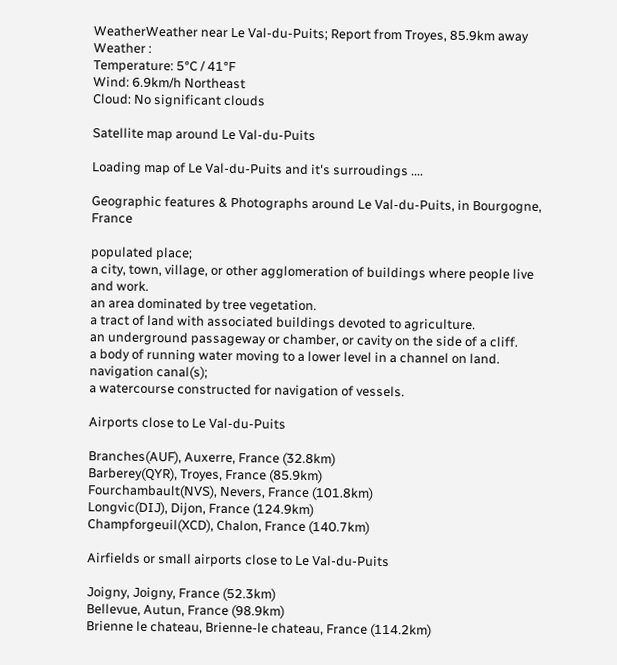WeatherWeather near Le Val-du-Puits; Report from Troyes, 85.9km away
Weather :
Temperature: 5°C / 41°F
Wind: 6.9km/h Northeast
Cloud: No significant clouds

Satellite map around Le Val-du-Puits

Loading map of Le Val-du-Puits and it's surroudings ....

Geographic features & Photographs around Le Val-du-Puits, in Bourgogne, France

populated place;
a city, town, village, or other agglomeration of buildings where people live and work.
an area dominated by tree vegetation.
a tract of land with associated buildings devoted to agriculture.
an underground passageway or chamber, or cavity on the side of a cliff.
a body of running water moving to a lower level in a channel on land.
navigation canal(s);
a watercourse constructed for navigation of vessels.

Airports close to Le Val-du-Puits

Branches(AUF), Auxerre, France (32.8km)
Barberey(QYR), Troyes, France (85.9km)
Fourchambault(NVS), Nevers, France (101.8km)
Longvic(DIJ), Dijon, France (124.9km)
Champforgeuil(XCD), Chalon, France (140.7km)

Airfields or small airports close to Le Val-du-Puits

Joigny, Joigny, France (52.3km)
Bellevue, Autun, France (98.9km)
Brienne le chateau, Brienne-le chateau, France (114.2km)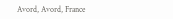Avord, Avord, France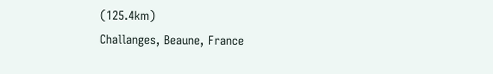(125.4km)
Challanges, Beaune, France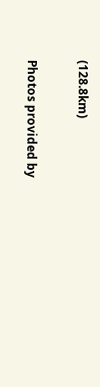(128.8km)

Photos provided by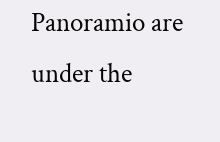Panoramio are under the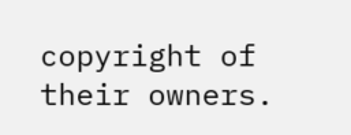copyright of their owners.